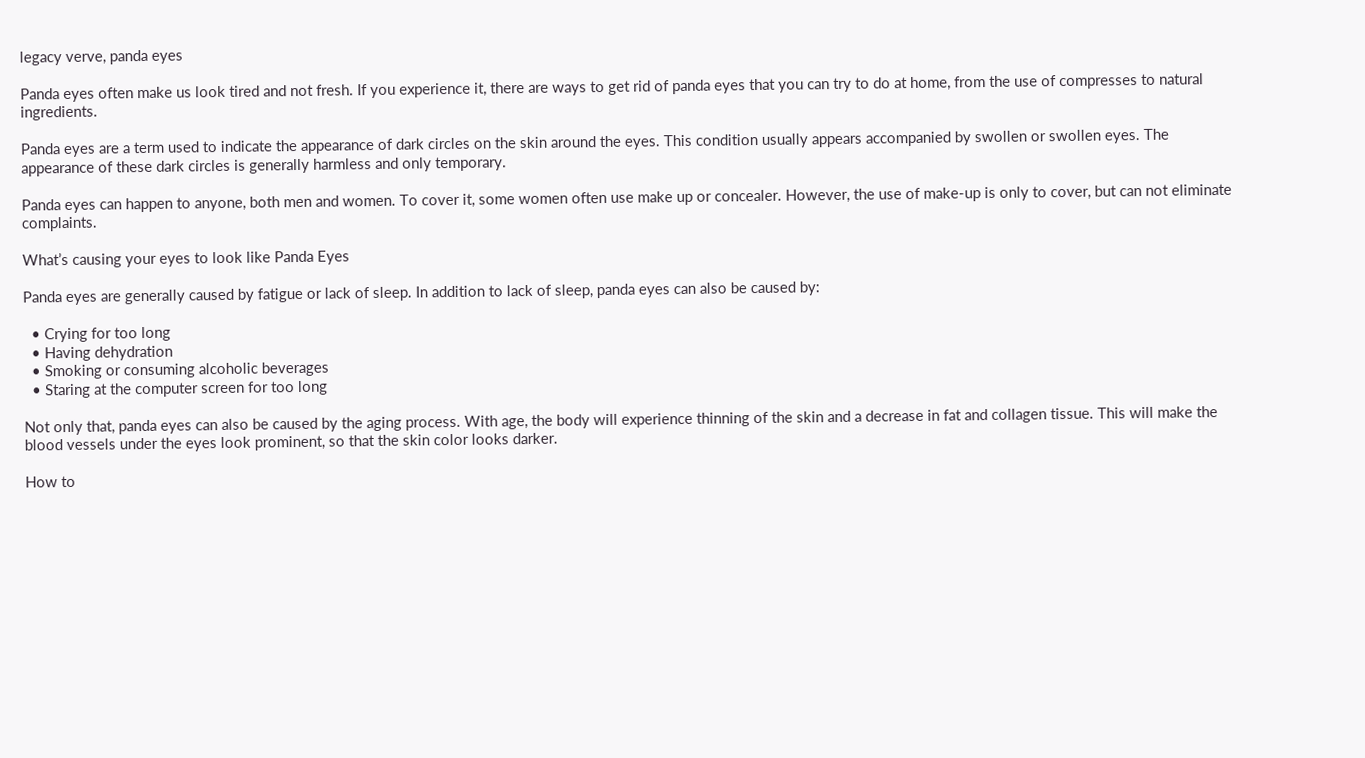legacy verve, panda eyes

Panda eyes often make us look tired and not fresh. If you experience it, there are ways to get rid of panda eyes that you can try to do at home, from the use of compresses to natural ingredients.

Panda eyes are a term used to indicate the appearance of dark circles on the skin around the eyes. This condition usually appears accompanied by swollen or swollen eyes. The appearance of these dark circles is generally harmless and only temporary.

Panda eyes can happen to anyone, both men and women. To cover it, some women often use make up or concealer. However, the use of make-up is only to cover, but can not eliminate complaints.

What’s causing your eyes to look like Panda Eyes

Panda eyes are generally caused by fatigue or lack of sleep. In addition to lack of sleep, panda eyes can also be caused by:

  • Crying for too long
  • Having dehydration
  • Smoking or consuming alcoholic beverages
  • Staring at the computer screen for too long

Not only that, panda eyes can also be caused by the aging process. With age, the body will experience thinning of the skin and a decrease in fat and collagen tissue. This will make the blood vessels under the eyes look prominent, so that the skin color looks darker.

How to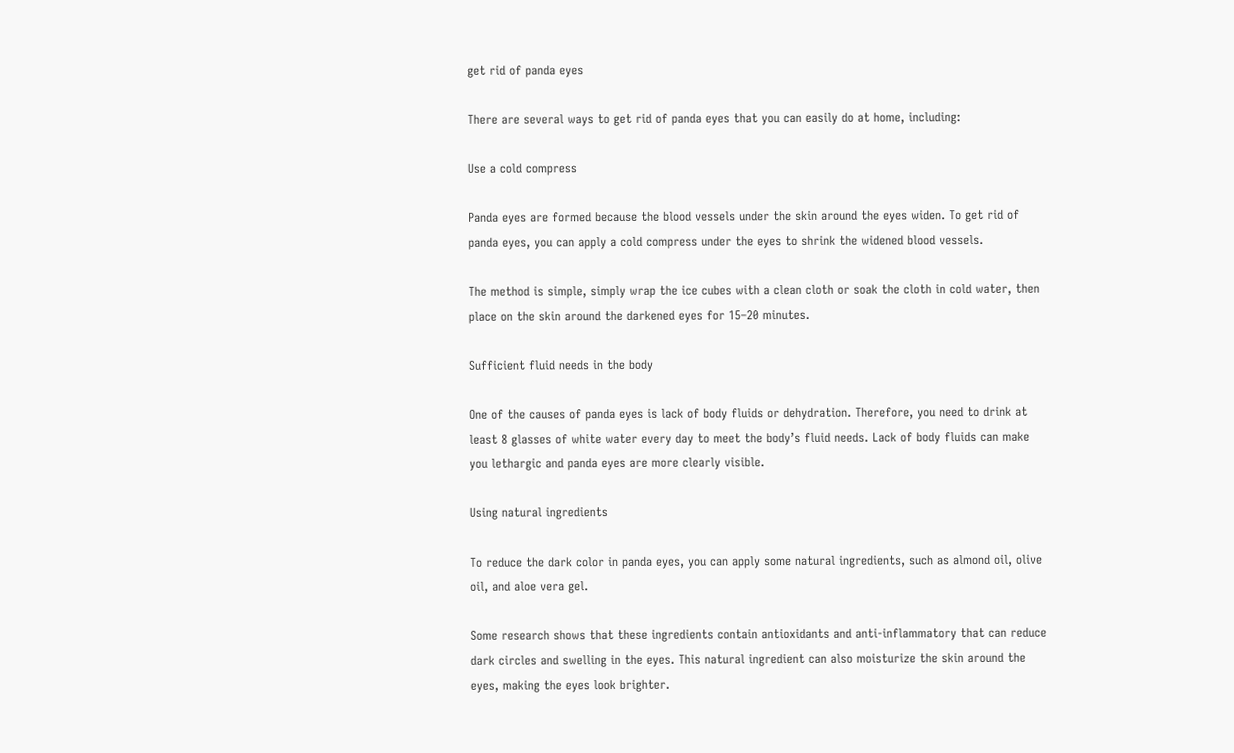get rid of panda eyes

There are several ways to get rid of panda eyes that you can easily do at home, including:

Use a cold compress

Panda eyes are formed because the blood vessels under the skin around the eyes widen. To get rid of panda eyes, you can apply a cold compress under the eyes to shrink the widened blood vessels.

The method is simple, simply wrap the ice cubes with a clean cloth or soak the cloth in cold water, then place on the skin around the darkened eyes for 15–20 minutes.

Sufficient fluid needs in the body

One of the causes of panda eyes is lack of body fluids or dehydration. Therefore, you need to drink at least 8 glasses of white water every day to meet the body’s fluid needs. Lack of body fluids can make you lethargic and panda eyes are more clearly visible.

Using natural ingredients

To reduce the dark color in panda eyes, you can apply some natural ingredients, such as almond oil, olive oil, and aloe vera gel.

Some research shows that these ingredients contain antioxidants and anti-inflammatory that can reduce dark circles and swelling in the eyes. This natural ingredient can also moisturize the skin around the eyes, making the eyes look brighter.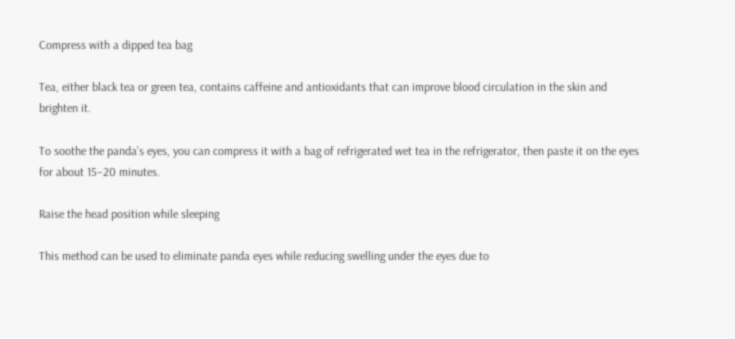Compress with a dipped tea bag

Tea, either black tea or green tea, contains caffeine and antioxidants that can improve blood circulation in the skin and brighten it.

To soothe the panda’s eyes, you can compress it with a bag of refrigerated wet tea in the refrigerator, then paste it on the eyes for about 15–20 minutes.

Raise the head position while sleeping

This method can be used to eliminate panda eyes while reducing swelling under the eyes due to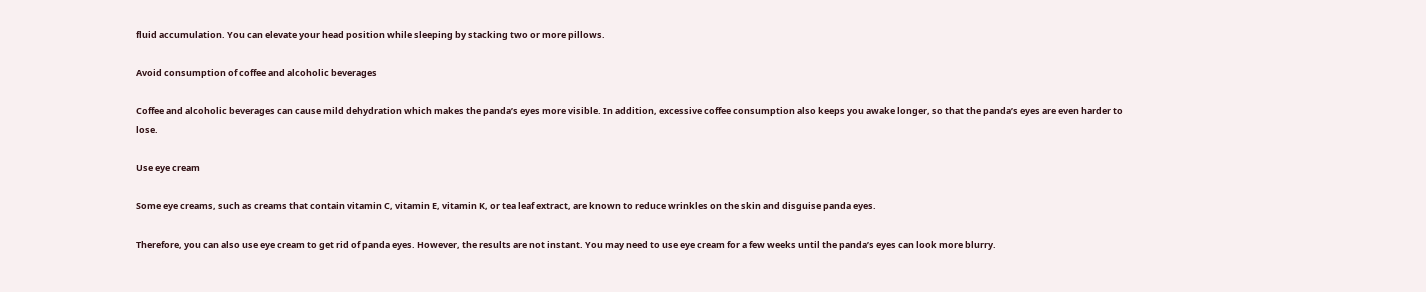fluid accumulation. You can elevate your head position while sleeping by stacking two or more pillows.

Avoid consumption of coffee and alcoholic beverages

Coffee and alcoholic beverages can cause mild dehydration which makes the panda’s eyes more visible. In addition, excessive coffee consumption also keeps you awake longer, so that the panda’s eyes are even harder to lose.

Use eye cream

Some eye creams, such as creams that contain vitamin C, vitamin E, vitamin K, or tea leaf extract, are known to reduce wrinkles on the skin and disguise panda eyes.

Therefore, you can also use eye cream to get rid of panda eyes. However, the results are not instant. You may need to use eye cream for a few weeks until the panda’s eyes can look more blurry.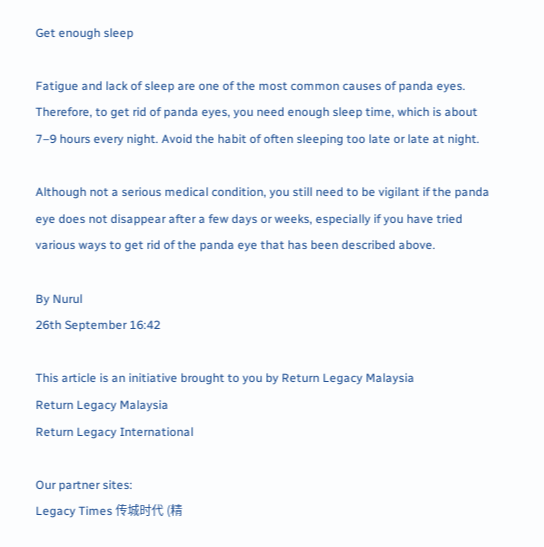Get enough sleep

Fatigue and lack of sleep are one of the most common causes of panda eyes. Therefore, to get rid of panda eyes, you need enough sleep time, which is about 7–9 hours every night. Avoid the habit of often sleeping too late or late at night.

Although not a serious medical condition, you still need to be vigilant if the panda eye does not disappear after a few days or weeks, especially if you have tried various ways to get rid of the panda eye that has been described above.

By Nurul
26th September 16:42

This article is an initiative brought to you by Return Legacy Malaysia
Return Legacy Malaysia
Return Legacy International

Our partner sites:
Legacy Times 传城时代 (精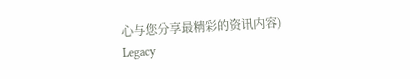心与您分享最精彩的资讯内容)
Legacy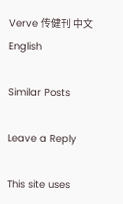Verve 传健刊 中文 English

Similar Posts

Leave a Reply

This site uses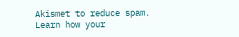Akismet to reduce spam. Learn how your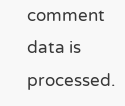comment data is processed.